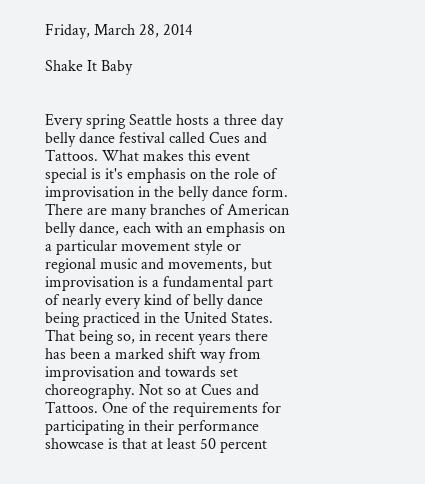Friday, March 28, 2014

Shake It Baby


Every spring Seattle hosts a three day belly dance festival called Cues and Tattoos. What makes this event special is it's emphasis on the role of improvisation in the belly dance form. There are many branches of American belly dance, each with an emphasis on a particular movement style or regional music and movements, but improvisation is a fundamental part of nearly every kind of belly dance being practiced in the United States. That being so, in recent years there has been a marked shift way from improvisation and towards set choreography. Not so at Cues and Tattoos. One of the requirements for participating in their performance showcase is that at least 50 percent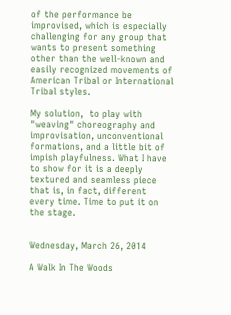of the performance be improvised, which is especially challenging for any group that wants to present something other than the well-known and easily recognized movements of American Tribal or International Tribal styles.

My solution,  to play with "weaving" choreography and improvisation, unconventional formations, and a little bit of impish playfulness. What I have to show for it is a deeply textured and seamless piece that is, in fact, different every time. Time to put it on the stage.


Wednesday, March 26, 2014

A Walk In The Woods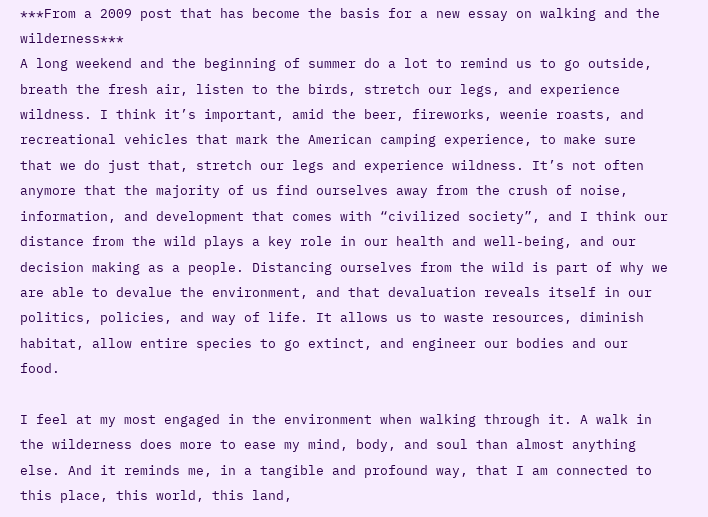***From a 2009 post that has become the basis for a new essay on walking and the wilderness***
A long weekend and the beginning of summer do a lot to remind us to go outside, breath the fresh air, listen to the birds, stretch our legs, and experience wildness. I think it’s important, amid the beer, fireworks, weenie roasts, and recreational vehicles that mark the American camping experience, to make sure that we do just that, stretch our legs and experience wildness. It’s not often anymore that the majority of us find ourselves away from the crush of noise, information, and development that comes with “civilized society”, and I think our distance from the wild plays a key role in our health and well-being, and our decision making as a people. Distancing ourselves from the wild is part of why we are able to devalue the environment, and that devaluation reveals itself in our politics, policies, and way of life. It allows us to waste resources, diminish habitat, allow entire species to go extinct, and engineer our bodies and our food.

I feel at my most engaged in the environment when walking through it. A walk in the wilderness does more to ease my mind, body, and soul than almost anything else. And it reminds me, in a tangible and profound way, that I am connected to this place, this world, this land,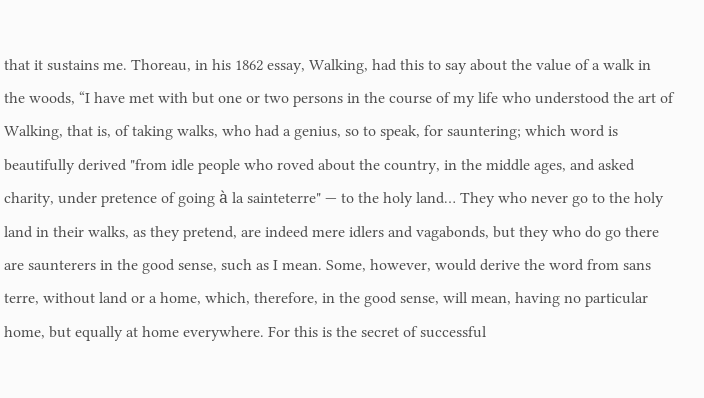that it sustains me. Thoreau, in his 1862 essay, Walking, had this to say about the value of a walk in the woods, “I have met with but one or two persons in the course of my life who understood the art of Walking, that is, of taking walks, who had a genius, so to speak, for sauntering; which word is beautifully derived "from idle people who roved about the country, in the middle ages, and asked charity, under pretence of going à la sainteterre" — to the holy land… They who never go to the holy land in their walks, as they pretend, are indeed mere idlers and vagabonds, but they who do go there are saunterers in the good sense, such as I mean. Some, however, would derive the word from sans terre, without land or a home, which, therefore, in the good sense, will mean, having no particular home, but equally at home everywhere. For this is the secret of successful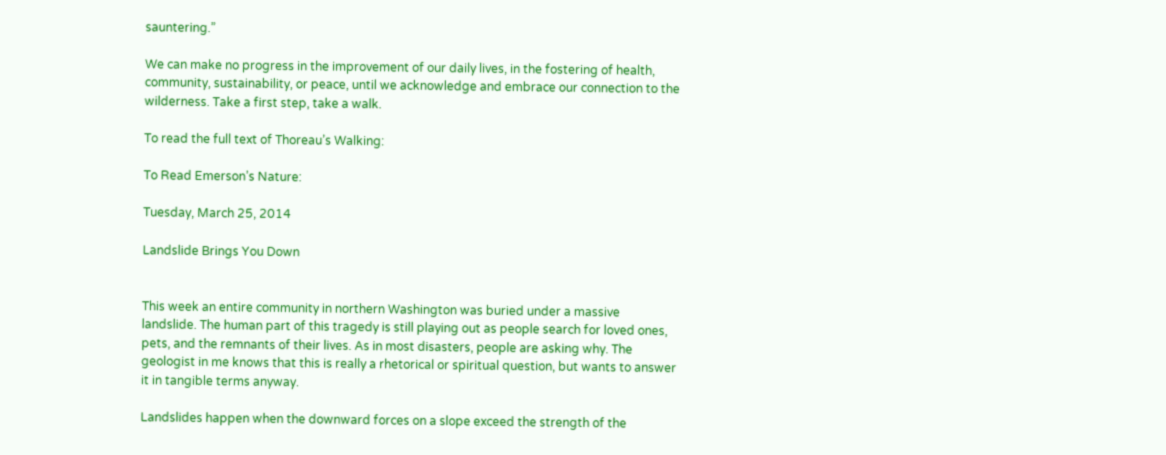sauntering.”

We can make no progress in the improvement of our daily lives, in the fostering of health, community, sustainability, or peace, until we acknowledge and embrace our connection to the wilderness. Take a first step, take a walk.

To read the full text of Thoreau’s Walking:

To Read Emerson’s Nature:

Tuesday, March 25, 2014

Landslide Brings You Down


This week an entire community in northern Washington was buried under a massive landslide. The human part of this tragedy is still playing out as people search for loved ones, pets, and the remnants of their lives. As in most disasters, people are asking why. The geologist in me knows that this is really a rhetorical or spiritual question, but wants to answer it in tangible terms anyway.

Landslides happen when the downward forces on a slope exceed the strength of the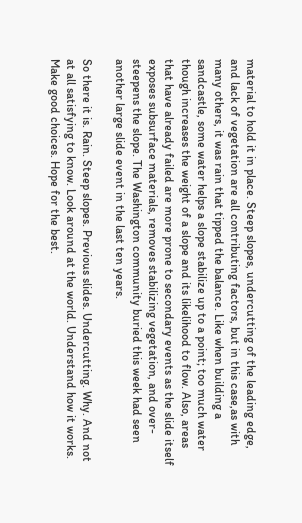material to hold it in place. Steep slopes, undercutting of the leading edge, and lack of vegetation are all contributing factors, but in this case,as with many others, it was rain that tipped the balance. Like when building a sandcastle, some water helps a slope stabilize up to a point; too much water though increases the weight of a slope and its likelihood to flow. Also, areas that have already failed are more prone to secondary events as the slide itself exposes subsurface materials, removes stabilizing vegetation, and over-steepens the slope. The Washington community buried this week had seen another large slide event in the last ten years.

So there it is. Rain. Steep slopes. Previous slides. Undercutting. Why. And not at all satisfying to know. Look around at the world. Understand how it works. Make good choices. Hope for the best.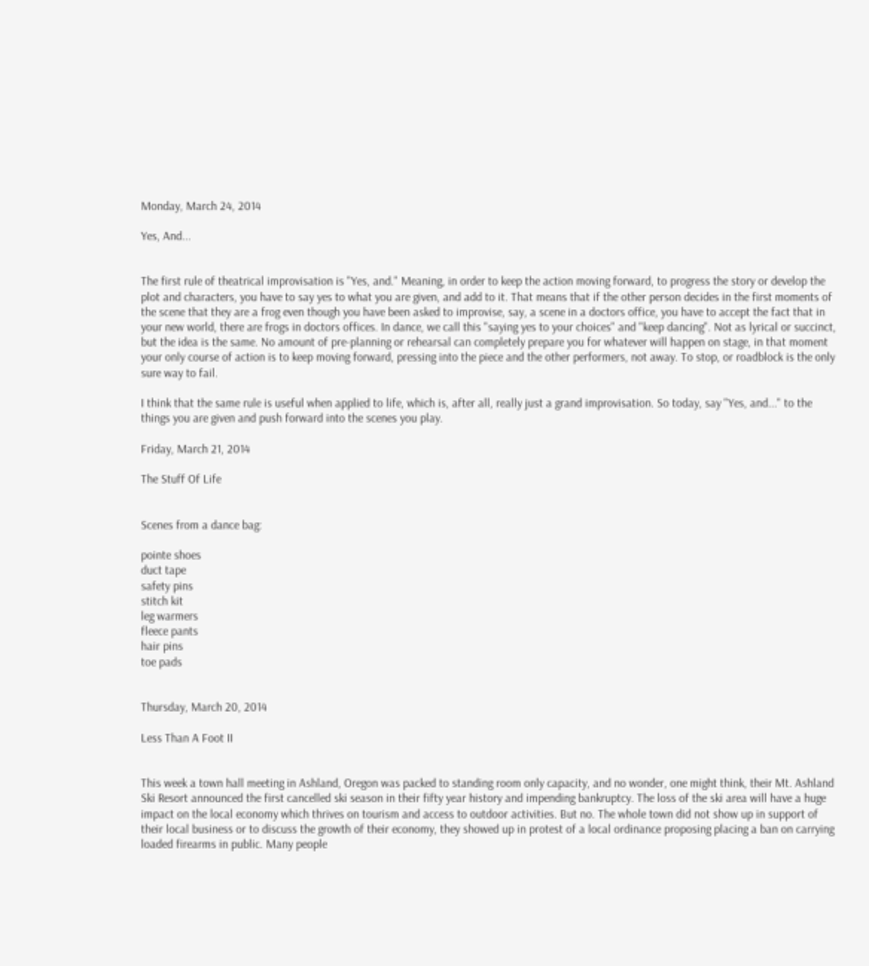Monday, March 24, 2014

Yes, And...


The first rule of theatrical improvisation is "Yes, and." Meaning, in order to keep the action moving forward, to progress the story or develop the plot and characters, you have to say yes to what you are given, and add to it. That means that if the other person decides in the first moments of the scene that they are a frog even though you have been asked to improvise, say, a scene in a doctors office, you have to accept the fact that in your new world, there are frogs in doctors offices. In dance, we call this "saying yes to your choices" and "keep dancing". Not as lyrical or succinct, but the idea is the same. No amount of pre-planning or rehearsal can completely prepare you for whatever will happen on stage, in that moment your only course of action is to keep moving forward, pressing into the piece and the other performers, not away. To stop, or roadblock is the only sure way to fail.

I think that the same rule is useful when applied to life, which is, after all, really just a grand improvisation. So today, say "Yes, and..." to the things you are given and push forward into the scenes you play.

Friday, March 21, 2014

The Stuff Of Life


Scenes from a dance bag:

pointe shoes
duct tape
safety pins
stitch kit
leg warmers
fleece pants
hair pins
toe pads


Thursday, March 20, 2014

Less Than A Foot II


This week a town hall meeting in Ashland, Oregon was packed to standing room only capacity, and no wonder, one might think, their Mt. Ashland Ski Resort announced the first cancelled ski season in their fifty year history and impending bankruptcy. The loss of the ski area will have a huge impact on the local economy which thrives on tourism and access to outdoor activities. But no. The whole town did not show up in support of their local business or to discuss the growth of their economy, they showed up in protest of a local ordinance proposing placing a ban on carrying loaded firearms in public. Many people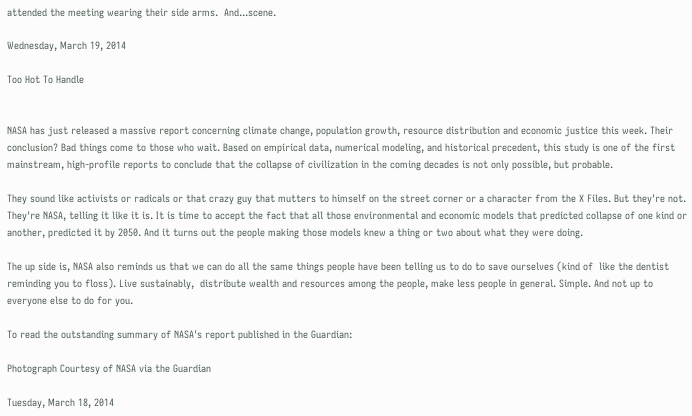attended the meeting wearing their side arms.  And...scene.

Wednesday, March 19, 2014

Too Hot To Handle


NASA has just released a massive report concerning climate change, population growth, resource distribution and economic justice this week. Their conclusion? Bad things come to those who wait. Based on empirical data, numerical modeling, and historical precedent, this study is one of the first mainstream, high-profile reports to conclude that the collapse of civilization in the coming decades is not only possible, but probable.

They sound like activists or radicals or that crazy guy that mutters to himself on the street corner or a character from the X Files. But they're not. They're NASA, telling it like it is. It is time to accept the fact that all those environmental and economic models that predicted collapse of one kind or another, predicted it by 2050. And it turns out the people making those models knew a thing or two about what they were doing.

The up side is, NASA also reminds us that we can do all the same things people have been telling us to do to save ourselves (kind of  like the dentist reminding you to floss). Live sustainably,  distribute wealth and resources among the people, make less people in general. Simple. And not up to everyone else to do for you.

To read the outstanding summary of NASA's report published in the Guardian:

Photograph Courtesy of NASA via the Guardian

Tuesday, March 18, 2014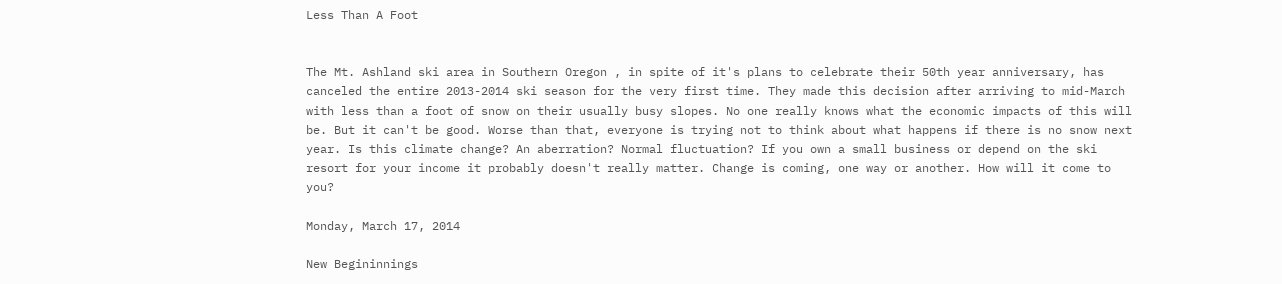Less Than A Foot


The Mt. Ashland ski area in Southern Oregon , in spite of it's plans to celebrate their 50th year anniversary, has canceled the entire 2013-2014 ski season for the very first time. They made this decision after arriving to mid-March with less than a foot of snow on their usually busy slopes. No one really knows what the economic impacts of this will be. But it can't be good. Worse than that, everyone is trying not to think about what happens if there is no snow next year. Is this climate change? An aberration? Normal fluctuation? If you own a small business or depend on the ski resort for your income it probably doesn't really matter. Change is coming, one way or another. How will it come to you?

Monday, March 17, 2014

New Begininnings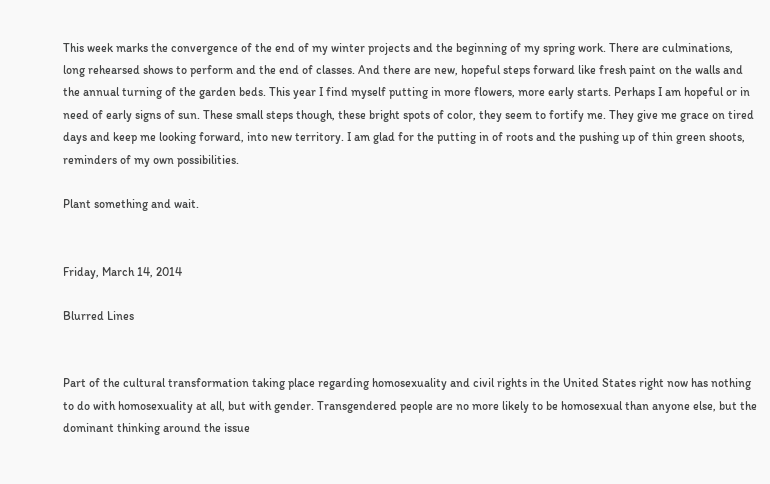This week marks the convergence of the end of my winter projects and the beginning of my spring work. There are culminations, long rehearsed shows to perform and the end of classes. And there are new, hopeful steps forward like fresh paint on the walls and the annual turning of the garden beds. This year I find myself putting in more flowers, more early starts. Perhaps I am hopeful or in need of early signs of sun. These small steps though, these bright spots of color, they seem to fortify me. They give me grace on tired days and keep me looking forward, into new territory. I am glad for the putting in of roots and the pushing up of thin green shoots, reminders of my own possibilities.

Plant something and wait.


Friday, March 14, 2014

Blurred Lines


Part of the cultural transformation taking place regarding homosexuality and civil rights in the United States right now has nothing to do with homosexuality at all, but with gender. Transgendered people are no more likely to be homosexual than anyone else, but the dominant thinking around the issue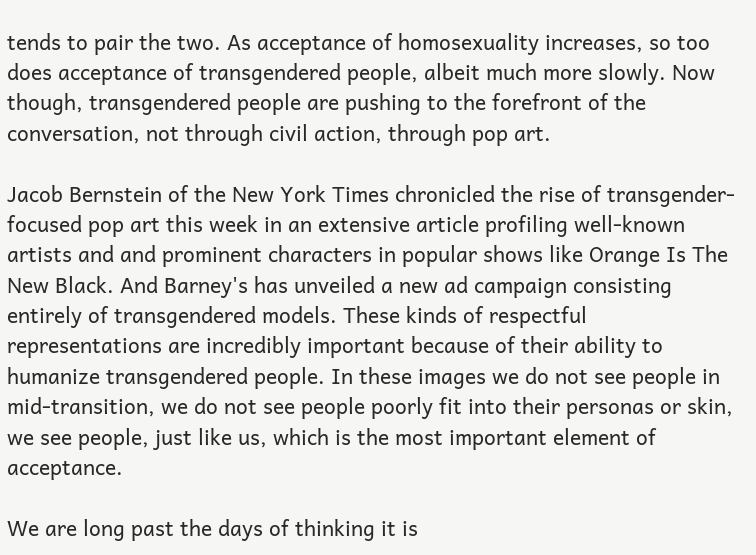tends to pair the two. As acceptance of homosexuality increases, so too does acceptance of transgendered people, albeit much more slowly. Now though, transgendered people are pushing to the forefront of the conversation, not through civil action, through pop art.

Jacob Bernstein of the New York Times chronicled the rise of transgender-focused pop art this week in an extensive article profiling well-known artists and and prominent characters in popular shows like Orange Is The New Black. And Barney's has unveiled a new ad campaign consisting entirely of transgendered models. These kinds of respectful representations are incredibly important because of their ability to humanize transgendered people. In these images we do not see people in mid-transition, we do not see people poorly fit into their personas or skin, we see people, just like us, which is the most important element of acceptance.

We are long past the days of thinking it is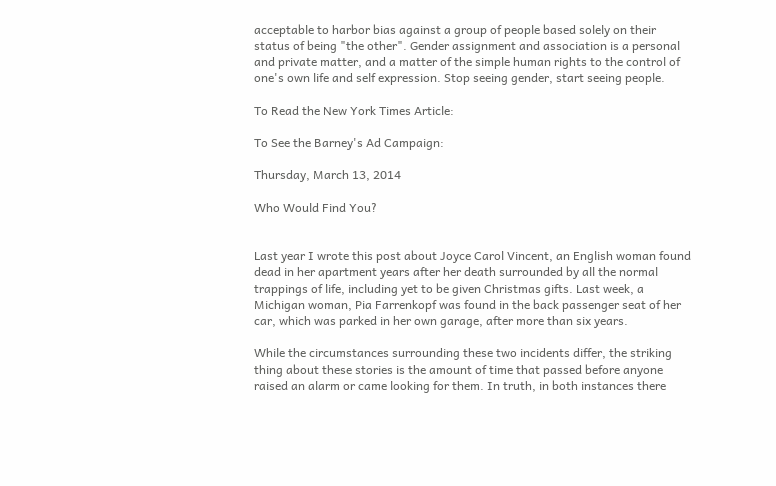acceptable to harbor bias against a group of people based solely on their status of being "the other". Gender assignment and association is a personal and private matter, and a matter of the simple human rights to the control of one's own life and self expression. Stop seeing gender, start seeing people.

To Read the New York Times Article:

To See the Barney's Ad Campaign:

Thursday, March 13, 2014

Who Would Find You?


Last year I wrote this post about Joyce Carol Vincent, an English woman found dead in her apartment years after her death surrounded by all the normal trappings of life, including yet to be given Christmas gifts. Last week, a Michigan woman, Pia Farrenkopf was found in the back passenger seat of her car, which was parked in her own garage, after more than six years.

While the circumstances surrounding these two incidents differ, the striking thing about these stories is the amount of time that passed before anyone raised an alarm or came looking for them. In truth, in both instances there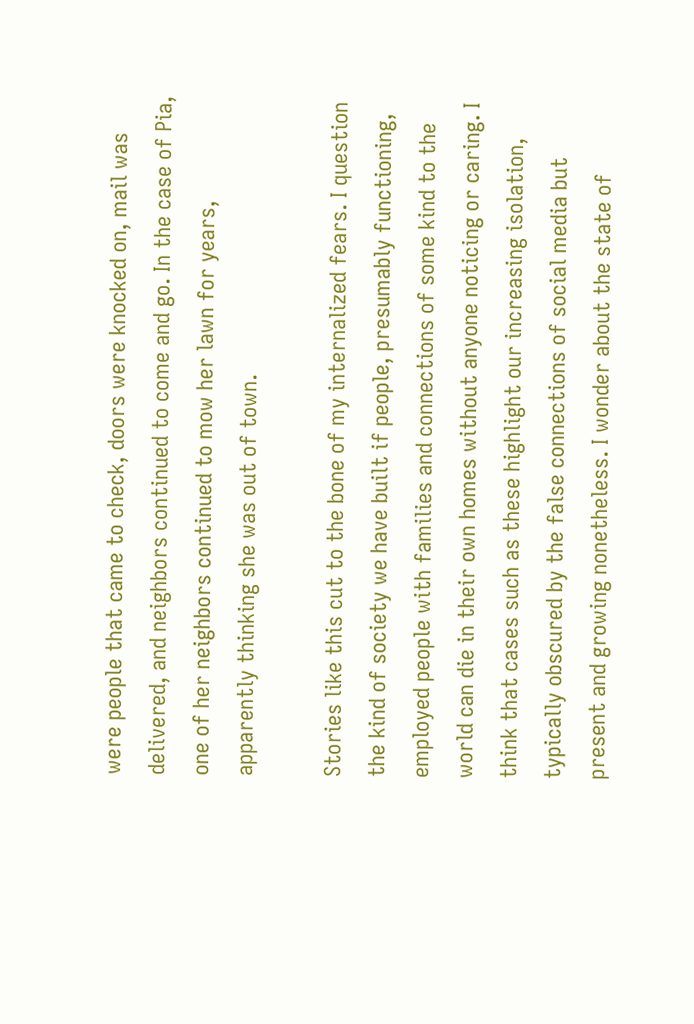were people that came to check, doors were knocked on, mail was delivered, and neighbors continued to come and go. In the case of Pia, one of her neighbors continued to mow her lawn for years, apparently thinking she was out of town.

Stories like this cut to the bone of my internalized fears. I question the kind of society we have built if people, presumably functioning, employed people with families and connections of some kind to the world can die in their own homes without anyone noticing or caring. I think that cases such as these highlight our increasing isolation, typically obscured by the false connections of social media but present and growing nonetheless. I wonder about the state of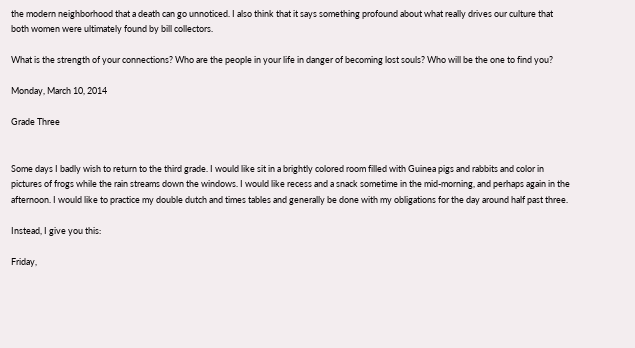the modern neighborhood that a death can go unnoticed. I also think that it says something profound about what really drives our culture that both women were ultimately found by bill collectors.

What is the strength of your connections? Who are the people in your life in danger of becoming lost souls? Who will be the one to find you?

Monday, March 10, 2014

Grade Three


Some days I badly wish to return to the third grade. I would like sit in a brightly colored room filled with Guinea pigs and rabbits and color in pictures of frogs while the rain streams down the windows. I would like recess and a snack sometime in the mid-morning, and perhaps again in the afternoon. I would like to practice my double dutch and times tables and generally be done with my obligations for the day around half past three.

Instead, I give you this:

Friday,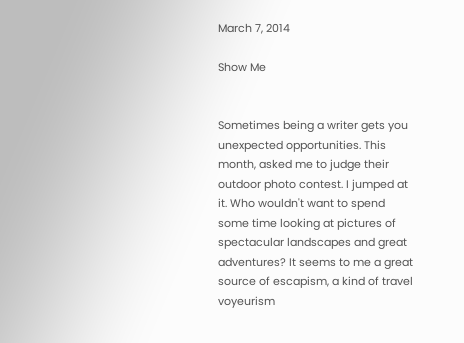March 7, 2014

Show Me


Sometimes being a writer gets you unexpected opportunities. This month, asked me to judge their outdoor photo contest. I jumped at it. Who wouldn't want to spend some time looking at pictures of spectacular landscapes and great adventures? It seems to me a great source of escapism, a kind of travel voyeurism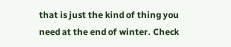that is just the kind of thing you need at the end of winter. Check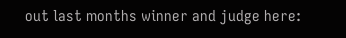out last months winner and judge here: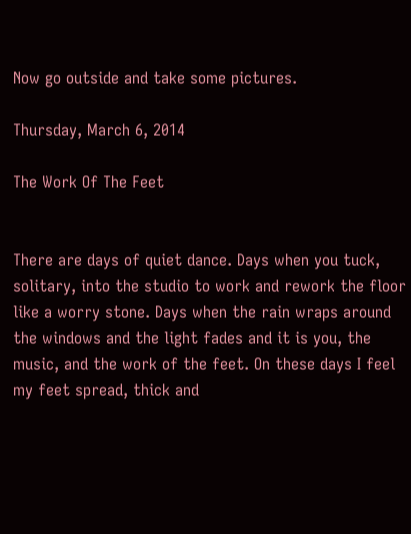Now go outside and take some pictures.

Thursday, March 6, 2014

The Work Of The Feet


There are days of quiet dance. Days when you tuck, solitary, into the studio to work and rework the floor like a worry stone. Days when the rain wraps around the windows and the light fades and it is you, the music, and the work of the feet. On these days I feel my feet spread, thick and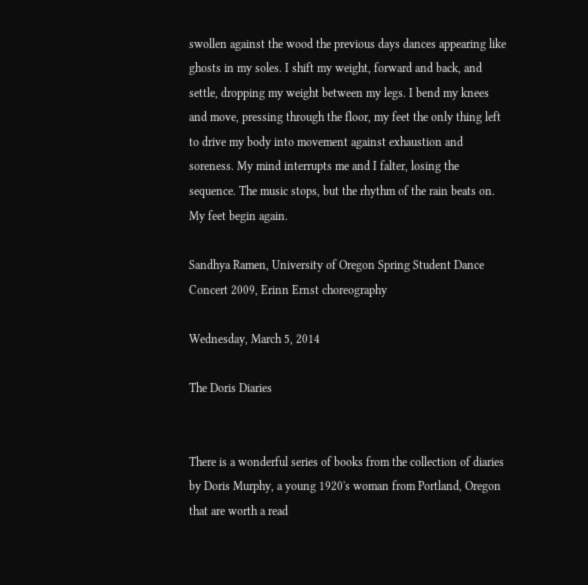swollen against the wood the previous days dances appearing like ghosts in my soles. I shift my weight, forward and back, and settle, dropping my weight between my legs. I bend my knees and move, pressing through the floor, my feet the only thing left to drive my body into movement against exhaustion and soreness. My mind interrupts me and I falter, losing the sequence. The music stops, but the rhythm of the rain beats on. My feet begin again.

Sandhya Ramen, University of Oregon Spring Student Dance Concert 2009, Erinn Ernst choreography

Wednesday, March 5, 2014

The Doris Diaries


There is a wonderful series of books from the collection of diaries by Doris Murphy, a young 1920's woman from Portland, Oregon that are worth a read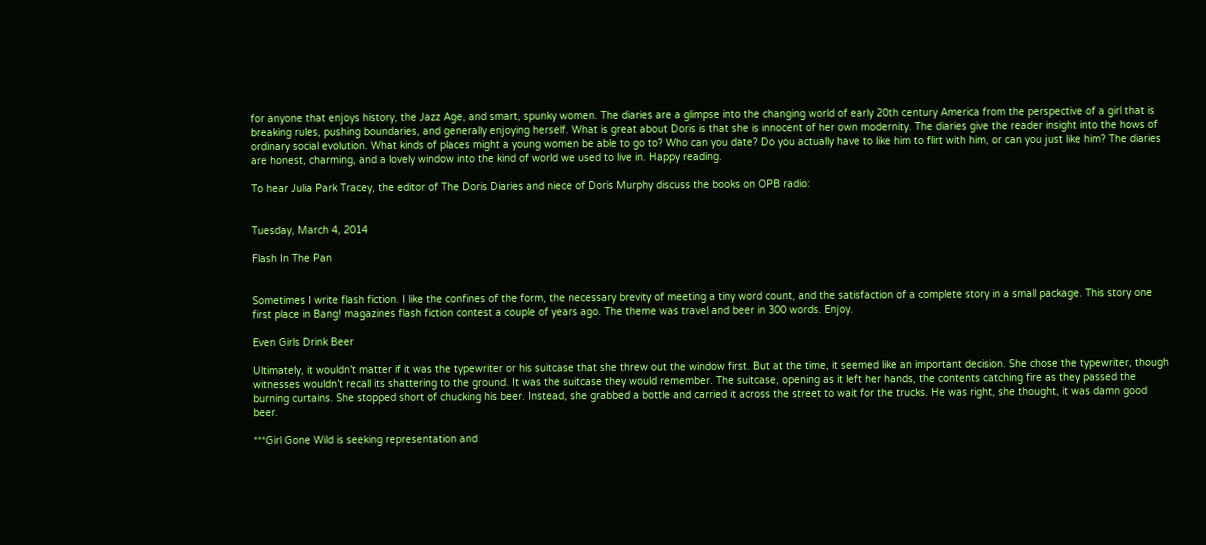for anyone that enjoys history, the Jazz Age, and smart, spunky women. The diaries are a glimpse into the changing world of early 20th century America from the perspective of a girl that is breaking rules, pushing boundaries, and generally enjoying herself. What is great about Doris is that she is innocent of her own modernity. The diaries give the reader insight into the hows of ordinary social evolution. What kinds of places might a young women be able to go to? Who can you date? Do you actually have to like him to flirt with him, or can you just like him? The diaries are honest, charming, and a lovely window into the kind of world we used to live in. Happy reading.

To hear Julia Park Tracey, the editor of The Doris Diaries and niece of Doris Murphy discuss the books on OPB radio:


Tuesday, March 4, 2014

Flash In The Pan


Sometimes I write flash fiction. I like the confines of the form, the necessary brevity of meeting a tiny word count, and the satisfaction of a complete story in a small package. This story one first place in Bang! magazines flash fiction contest a couple of years ago. The theme was travel and beer in 300 words. Enjoy.

Even Girls Drink Beer

Ultimately, it wouldn’t matter if it was the typewriter or his suitcase that she threw out the window first. But at the time, it seemed like an important decision. She chose the typewriter, though witnesses wouldn’t recall its shattering to the ground. It was the suitcase they would remember. The suitcase, opening as it left her hands, the contents catching fire as they passed the burning curtains. She stopped short of chucking his beer. Instead, she grabbed a bottle and carried it across the street to wait for the trucks. He was right, she thought, it was damn good beer.

***Girl Gone Wild is seeking representation and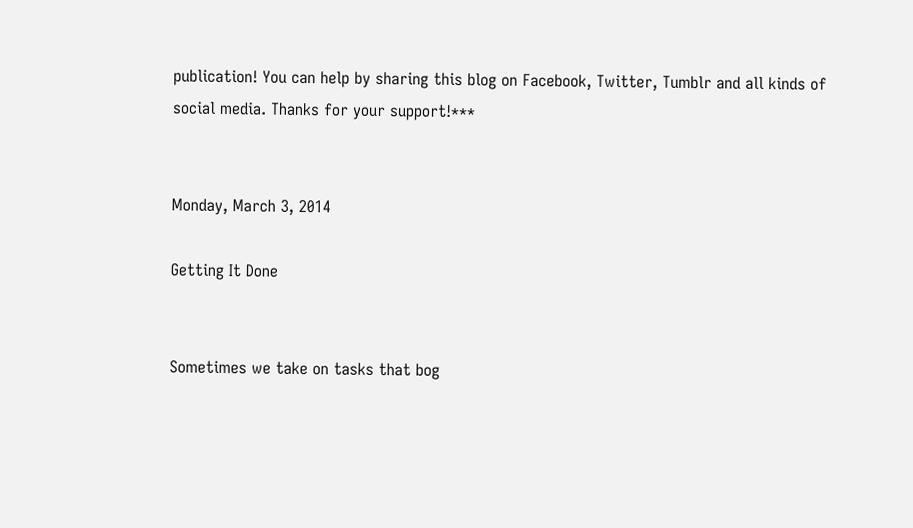publication! You can help by sharing this blog on Facebook, Twitter, Tumblr and all kinds of social media. Thanks for your support!***


Monday, March 3, 2014

Getting It Done


Sometimes we take on tasks that bog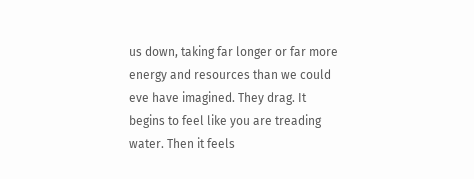us down, taking far longer or far more energy and resources than we could eve have imagined. They drag. It begins to feel like you are treading water. Then it feels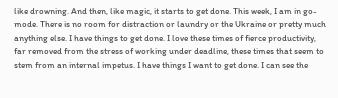like drowning. And then, like magic, it starts to get done. This week, I am in go-mode. There is no room for distraction or laundry or the Ukraine or pretty much anything else. I have things to get done. I love these times of fierce productivity, far removed from the stress of working under deadline, these times that seem to stem from an internal impetus. I have things I want to get done. I can see the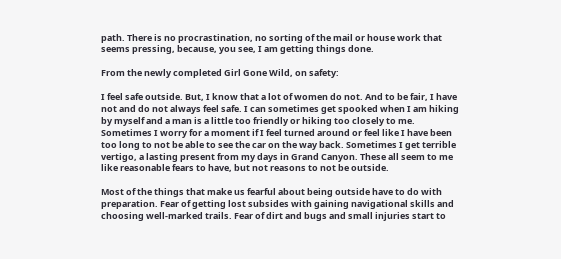path. There is no procrastination, no sorting of the mail or house work that seems pressing, because, you see, I am getting things done.

From the newly completed Girl Gone Wild, on safety:

I feel safe outside. But, I know that a lot of women do not. And to be fair, I have not and do not always feel safe. I can sometimes get spooked when I am hiking by myself and a man is a little too friendly or hiking too closely to me. Sometimes I worry for a moment if I feel turned around or feel like I have been too long to not be able to see the car on the way back. Sometimes I get terrible vertigo, a lasting present from my days in Grand Canyon. These all seem to me like reasonable fears to have, but not reasons to not be outside.

Most of the things that make us fearful about being outside have to do with preparation. Fear of getting lost subsides with gaining navigational skills and choosing well-marked trails. Fear of dirt and bugs and small injuries start to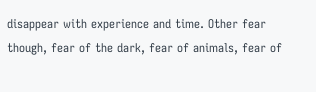disappear with experience and time. Other fear though, fear of the dark, fear of animals, fear of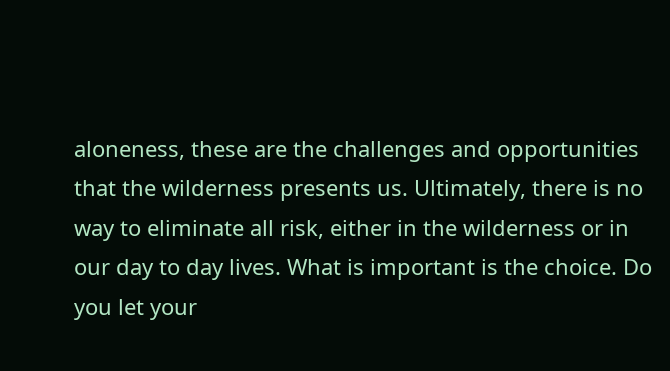aloneness, these are the challenges and opportunities that the wilderness presents us. Ultimately, there is no way to eliminate all risk, either in the wilderness or in our day to day lives. What is important is the choice. Do you let your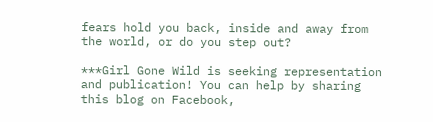fears hold you back, inside and away from the world, or do you step out?

***Girl Gone Wild is seeking representation and publication! You can help by sharing this blog on Facebook,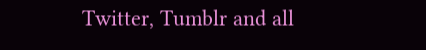Twitter, Tumblr and all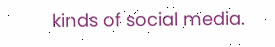kinds of social media.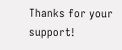Thanks for your support!